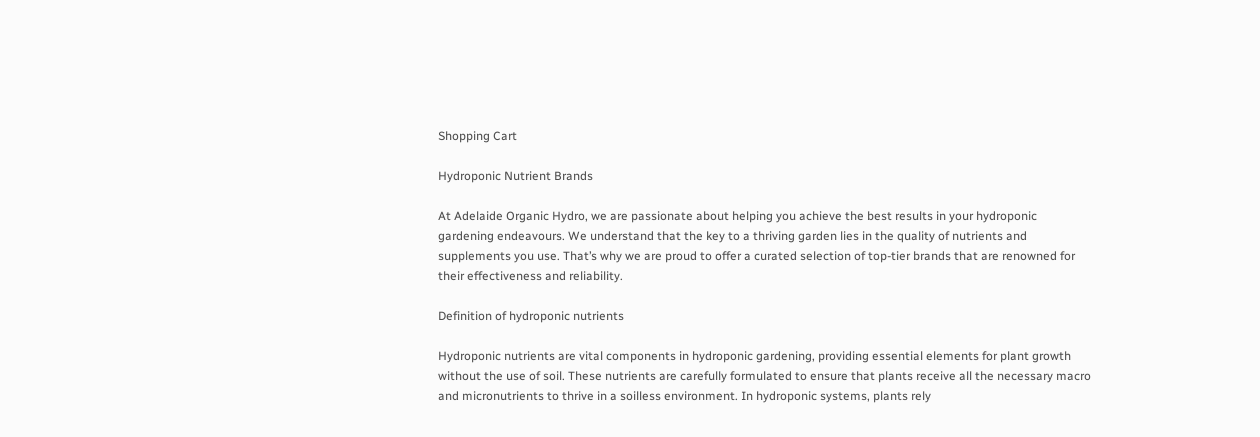Shopping Cart

Hydroponic Nutrient Brands

At Adelaide Organic Hydro, we are passionate about helping you achieve the best results in your hydroponic gardening endeavours. We understand that the key to a thriving garden lies in the quality of nutrients and supplements you use. That’s why we are proud to offer a curated selection of top-tier brands that are renowned for their effectiveness and reliability.

Definition of hydroponic nutrients

Hydroponic nutrients are vital components in hydroponic gardening, providing essential elements for plant growth without the use of soil. These nutrients are carefully formulated to ensure that plants receive all the necessary macro and micronutrients to thrive in a soilless environment. In hydroponic systems, plants rely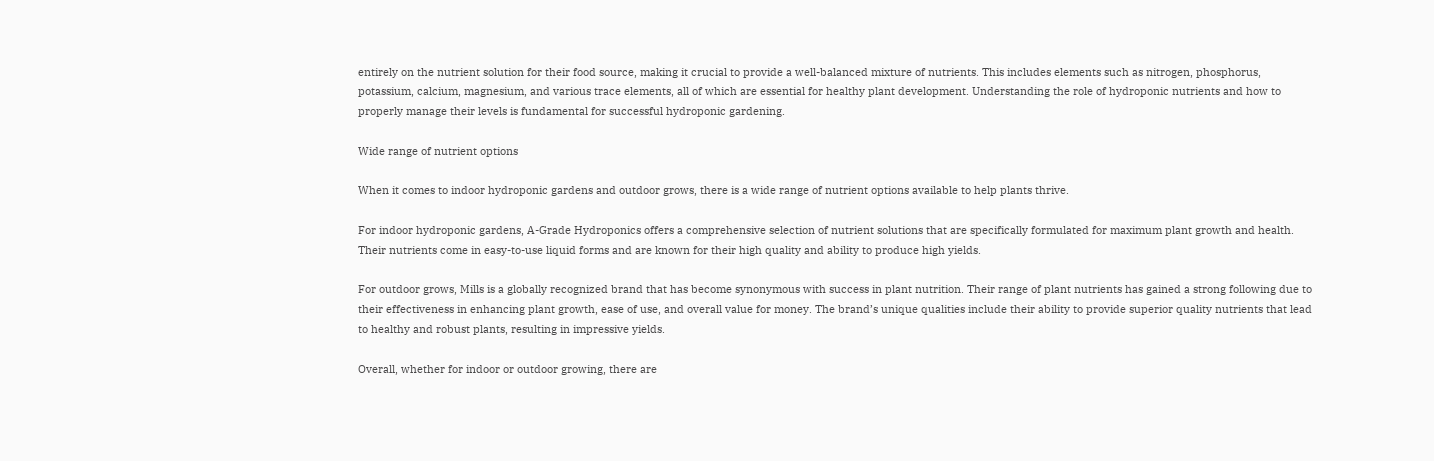entirely on the nutrient solution for their food source, making it crucial to provide a well-balanced mixture of nutrients. This includes elements such as nitrogen, phosphorus, potassium, calcium, magnesium, and various trace elements, all of which are essential for healthy plant development. Understanding the role of hydroponic nutrients and how to properly manage their levels is fundamental for successful hydroponic gardening.

Wide range of nutrient options

When it comes to indoor hydroponic gardens and outdoor grows, there is a wide range of nutrient options available to help plants thrive.

For indoor hydroponic gardens, A-Grade Hydroponics offers a comprehensive selection of nutrient solutions that are specifically formulated for maximum plant growth and health. Their nutrients come in easy-to-use liquid forms and are known for their high quality and ability to produce high yields.

For outdoor grows, Mills is a globally recognized brand that has become synonymous with success in plant nutrition. Their range of plant nutrients has gained a strong following due to their effectiveness in enhancing plant growth, ease of use, and overall value for money. The brand’s unique qualities include their ability to provide superior quality nutrients that lead to healthy and robust plants, resulting in impressive yields.

Overall, whether for indoor or outdoor growing, there are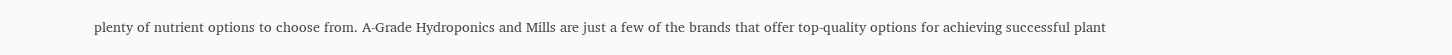plenty of nutrient options to choose from. A-Grade Hydroponics and Mills are just a few of the brands that offer top-quality options for achieving successful plant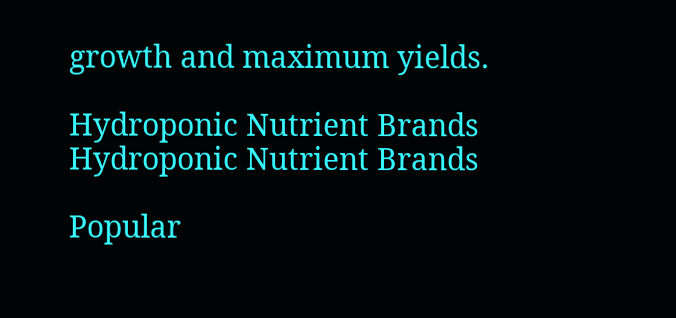growth and maximum yields.

Hydroponic Nutrient Brands
Hydroponic Nutrient Brands

Popular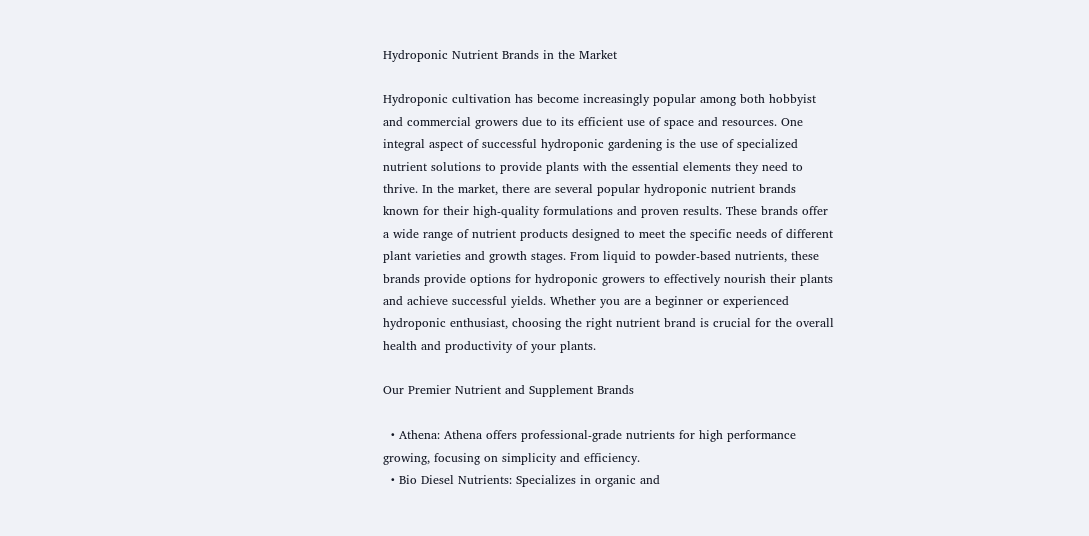Hydroponic Nutrient Brands in the Market

Hydroponic cultivation has become increasingly popular among both hobbyist and commercial growers due to its efficient use of space and resources. One integral aspect of successful hydroponic gardening is the use of specialized nutrient solutions to provide plants with the essential elements they need to thrive. In the market, there are several popular hydroponic nutrient brands known for their high-quality formulations and proven results. These brands offer a wide range of nutrient products designed to meet the specific needs of different plant varieties and growth stages. From liquid to powder-based nutrients, these brands provide options for hydroponic growers to effectively nourish their plants and achieve successful yields. Whether you are a beginner or experienced hydroponic enthusiast, choosing the right nutrient brand is crucial for the overall health and productivity of your plants.

Our Premier Nutrient and Supplement Brands

  • Athena: Athena offers professional-grade nutrients for high performance growing, focusing on simplicity and efficiency.
  • Bio Diesel Nutrients: Specializes in organic and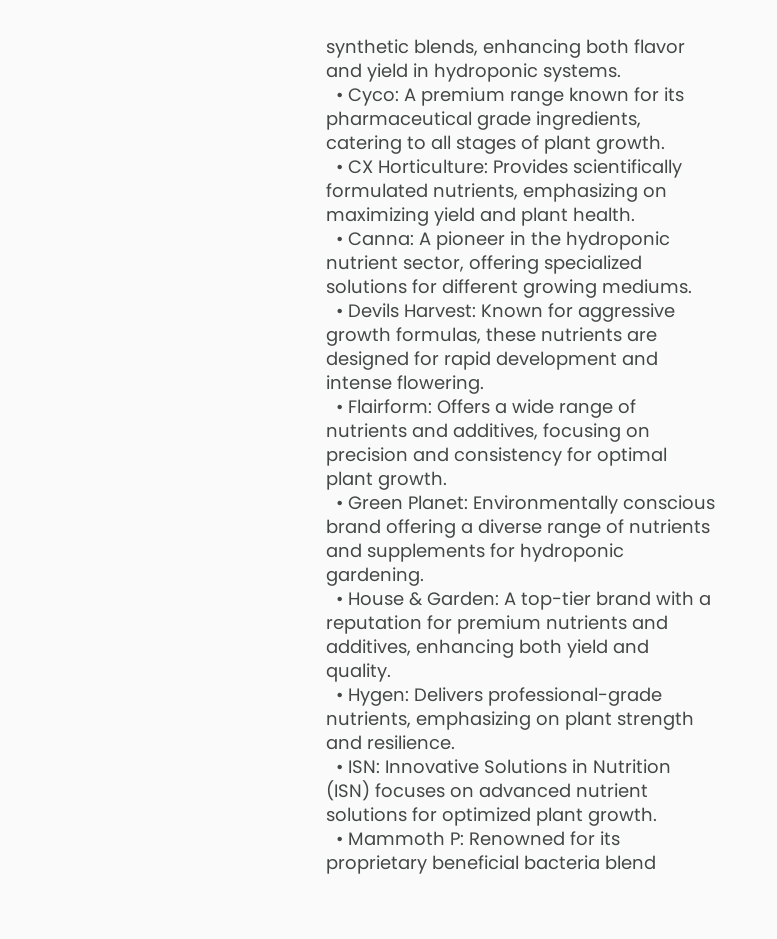synthetic blends, enhancing both flavor and yield in hydroponic systems.
  • Cyco: A premium range known for its pharmaceutical grade ingredients, catering to all stages of plant growth.
  • CX Horticulture: Provides scientifically formulated nutrients, emphasizing on maximizing yield and plant health.
  • Canna: A pioneer in the hydroponic nutrient sector, offering specialized solutions for different growing mediums.
  • Devils Harvest: Known for aggressive growth formulas, these nutrients are designed for rapid development and intense flowering.
  • Flairform: Offers a wide range of nutrients and additives, focusing on precision and consistency for optimal plant growth.
  • Green Planet: Environmentally conscious brand offering a diverse range of nutrients and supplements for hydroponic gardening.
  • House & Garden: A top-tier brand with a reputation for premium nutrients and additives, enhancing both yield and quality.
  • Hygen: Delivers professional-grade nutrients, emphasizing on plant strength and resilience.
  • ISN: Innovative Solutions in Nutrition (ISN) focuses on advanced nutrient solutions for optimized plant growth.
  • Mammoth P: Renowned for its proprietary beneficial bacteria blend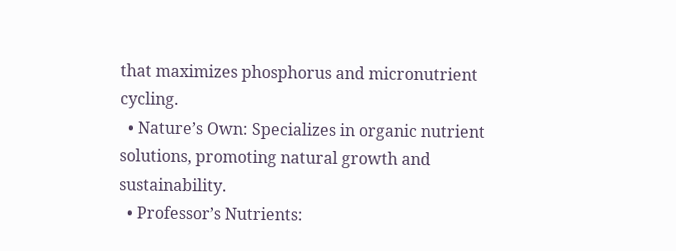that maximizes phosphorus and micronutrient cycling.
  • Nature’s Own: Specializes in organic nutrient solutions, promoting natural growth and sustainability.
  • Professor’s Nutrients: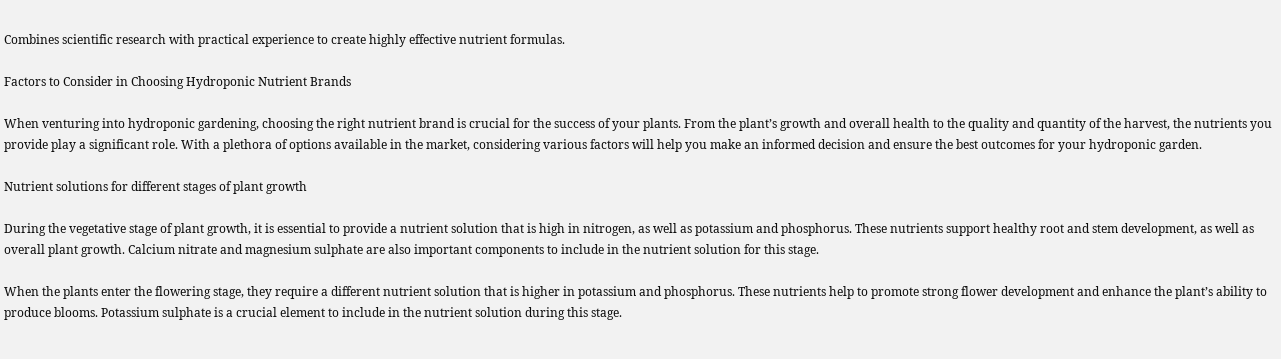Combines scientific research with practical experience to create highly effective nutrient formulas.

Factors to Consider in Choosing Hydroponic Nutrient Brands

When venturing into hydroponic gardening, choosing the right nutrient brand is crucial for the success of your plants. From the plant’s growth and overall health to the quality and quantity of the harvest, the nutrients you provide play a significant role. With a plethora of options available in the market, considering various factors will help you make an informed decision and ensure the best outcomes for your hydroponic garden.

Nutrient solutions for different stages of plant growth

During the vegetative stage of plant growth, it is essential to provide a nutrient solution that is high in nitrogen, as well as potassium and phosphorus. These nutrients support healthy root and stem development, as well as overall plant growth. Calcium nitrate and magnesium sulphate are also important components to include in the nutrient solution for this stage.

When the plants enter the flowering stage, they require a different nutrient solution that is higher in potassium and phosphorus. These nutrients help to promote strong flower development and enhance the plant’s ability to produce blooms. Potassium sulphate is a crucial element to include in the nutrient solution during this stage.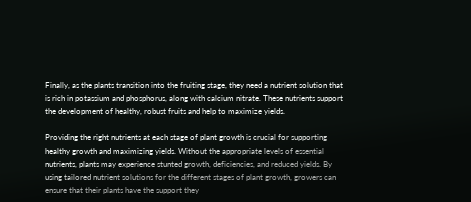Finally, as the plants transition into the fruiting stage, they need a nutrient solution that is rich in potassium and phosphorus, along with calcium nitrate. These nutrients support the development of healthy, robust fruits and help to maximize yields.

Providing the right nutrients at each stage of plant growth is crucial for supporting healthy growth and maximizing yields. Without the appropriate levels of essential nutrients, plants may experience stunted growth, deficiencies, and reduced yields. By using tailored nutrient solutions for the different stages of plant growth, growers can ensure that their plants have the support they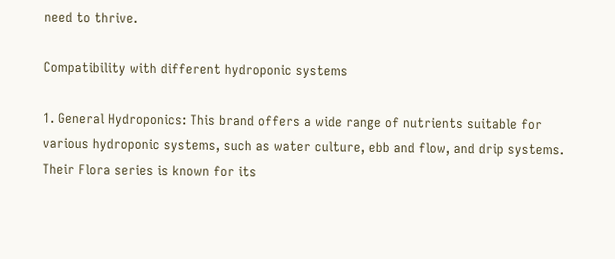need to thrive.

Compatibility with different hydroponic systems

1. General Hydroponics: This brand offers a wide range of nutrients suitable for various hydroponic systems, such as water culture, ebb and flow, and drip systems. Their Flora series is known for its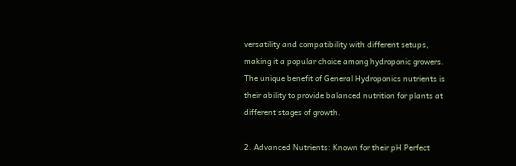versatility and compatibility with different setups, making it a popular choice among hydroponic growers. The unique benefit of General Hydroponics nutrients is their ability to provide balanced nutrition for plants at different stages of growth.

2. Advanced Nutrients: Known for their pH Perfect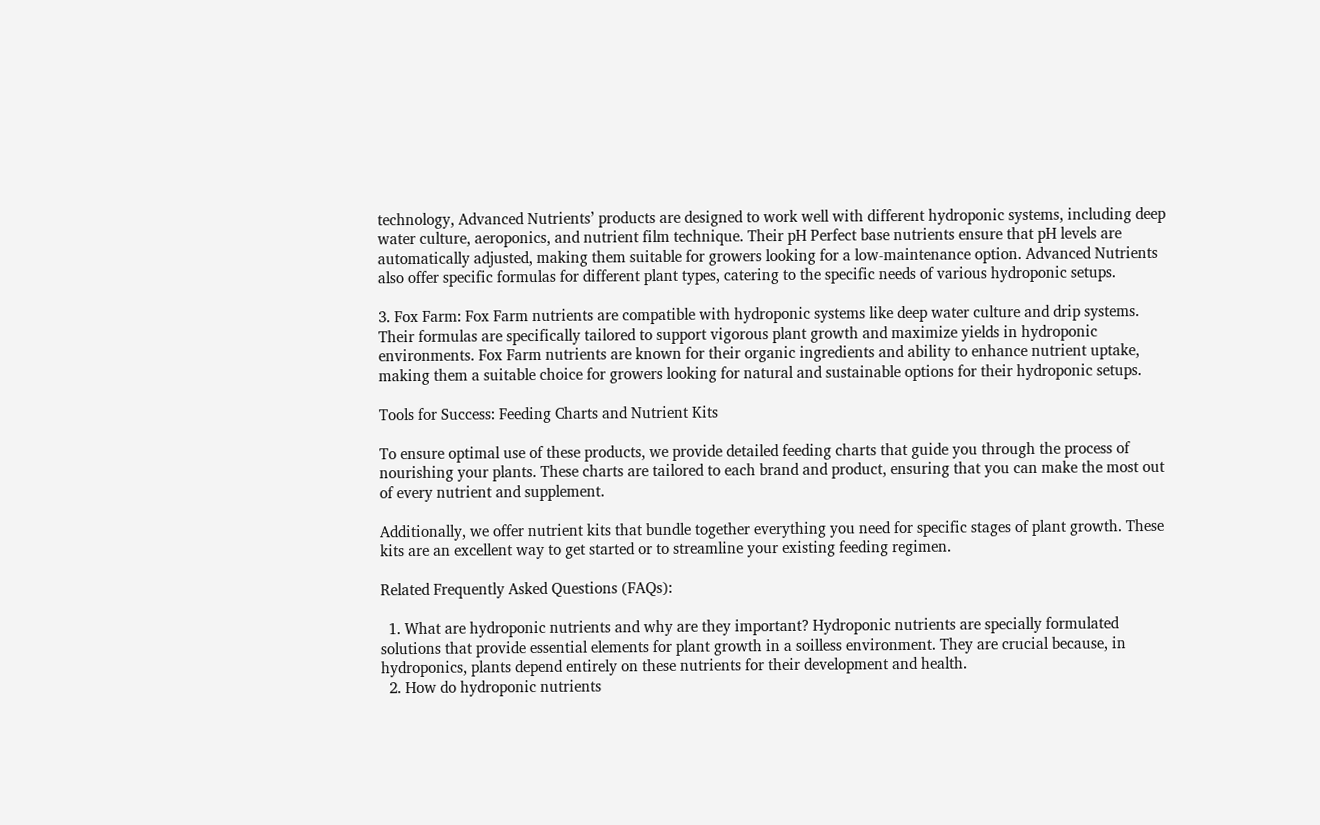technology, Advanced Nutrients’ products are designed to work well with different hydroponic systems, including deep water culture, aeroponics, and nutrient film technique. Their pH Perfect base nutrients ensure that pH levels are automatically adjusted, making them suitable for growers looking for a low-maintenance option. Advanced Nutrients also offer specific formulas for different plant types, catering to the specific needs of various hydroponic setups.

3. Fox Farm: Fox Farm nutrients are compatible with hydroponic systems like deep water culture and drip systems. Their formulas are specifically tailored to support vigorous plant growth and maximize yields in hydroponic environments. Fox Farm nutrients are known for their organic ingredients and ability to enhance nutrient uptake, making them a suitable choice for growers looking for natural and sustainable options for their hydroponic setups.

Tools for Success: Feeding Charts and Nutrient Kits

To ensure optimal use of these products, we provide detailed feeding charts that guide you through the process of nourishing your plants. These charts are tailored to each brand and product, ensuring that you can make the most out of every nutrient and supplement.

Additionally, we offer nutrient kits that bundle together everything you need for specific stages of plant growth. These kits are an excellent way to get started or to streamline your existing feeding regimen.

Related Frequently Asked Questions (FAQs):

  1. What are hydroponic nutrients and why are they important? Hydroponic nutrients are specially formulated solutions that provide essential elements for plant growth in a soilless environment. They are crucial because, in hydroponics, plants depend entirely on these nutrients for their development and health.
  2. How do hydroponic nutrients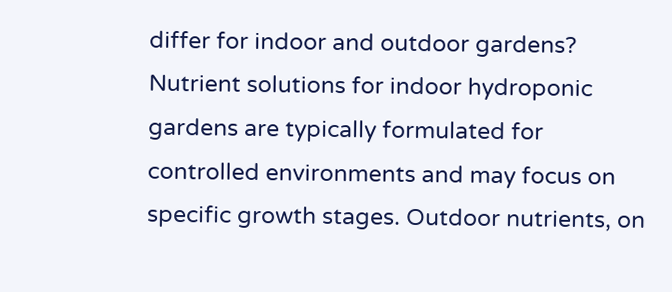differ for indoor and outdoor gardens? Nutrient solutions for indoor hydroponic gardens are typically formulated for controlled environments and may focus on specific growth stages. Outdoor nutrients, on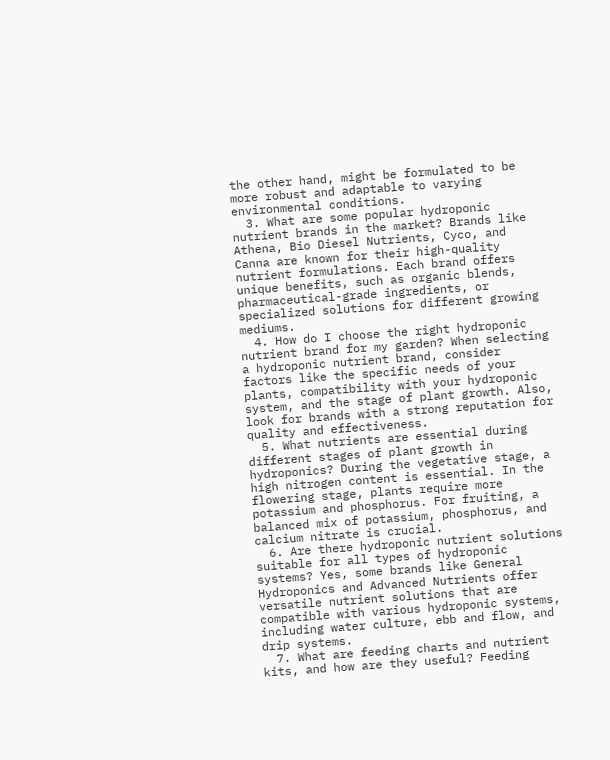the other hand, might be formulated to be more robust and adaptable to varying environmental conditions.
  3. What are some popular hydroponic nutrient brands in the market? Brands like Athena, Bio Diesel Nutrients, Cyco, and Canna are known for their high-quality nutrient formulations. Each brand offers unique benefits, such as organic blends, pharmaceutical-grade ingredients, or specialized solutions for different growing mediums.
  4. How do I choose the right hydroponic nutrient brand for my garden? When selecting a hydroponic nutrient brand, consider factors like the specific needs of your plants, compatibility with your hydroponic system, and the stage of plant growth. Also, look for brands with a strong reputation for quality and effectiveness.
  5. What nutrients are essential during different stages of plant growth in hydroponics? During the vegetative stage, a high nitrogen content is essential. In the flowering stage, plants require more potassium and phosphorus. For fruiting, a balanced mix of potassium, phosphorus, and calcium nitrate is crucial.
  6. Are there hydroponic nutrient solutions suitable for all types of hydroponic systems? Yes, some brands like General Hydroponics and Advanced Nutrients offer versatile nutrient solutions that are compatible with various hydroponic systems, including water culture, ebb and flow, and drip systems.
  7. What are feeding charts and nutrient kits, and how are they useful? Feeding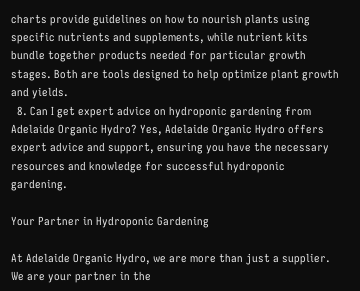charts provide guidelines on how to nourish plants using specific nutrients and supplements, while nutrient kits bundle together products needed for particular growth stages. Both are tools designed to help optimize plant growth and yields.
  8. Can I get expert advice on hydroponic gardening from Adelaide Organic Hydro? Yes, Adelaide Organic Hydro offers expert advice and support, ensuring you have the necessary resources and knowledge for successful hydroponic gardening.

Your Partner in Hydroponic Gardening

At Adelaide Organic Hydro, we are more than just a supplier. We are your partner in the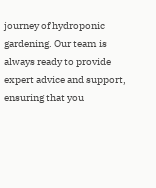journey of hydroponic gardening. Our team is always ready to provide expert advice and support, ensuring that you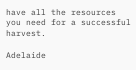have all the resources you need for a successful harvest.

Adelaide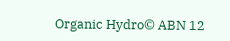Organic Hydro© ABN 12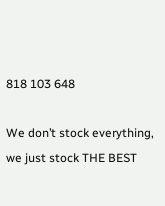818 103 648

We don’t stock everything, we just stock THE BEST